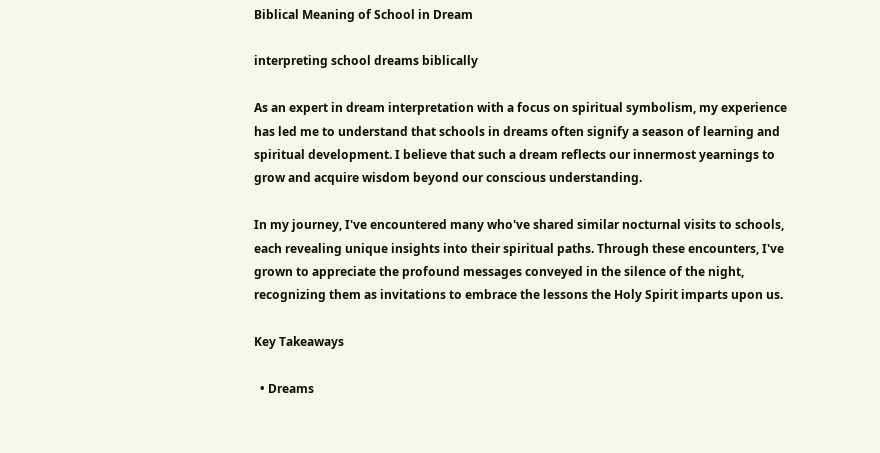Biblical Meaning of School in Dream

interpreting school dreams biblically

As an expert in dream interpretation with a focus on spiritual symbolism, my experience has led me to understand that schools in dreams often signify a season of learning and spiritual development. I believe that such a dream reflects our innermost yearnings to grow and acquire wisdom beyond our conscious understanding.

In my journey, I've encountered many who've shared similar nocturnal visits to schools, each revealing unique insights into their spiritual paths. Through these encounters, I've grown to appreciate the profound messages conveyed in the silence of the night, recognizing them as invitations to embrace the lessons the Holy Spirit imparts upon us.

Key Takeaways

  • Dreams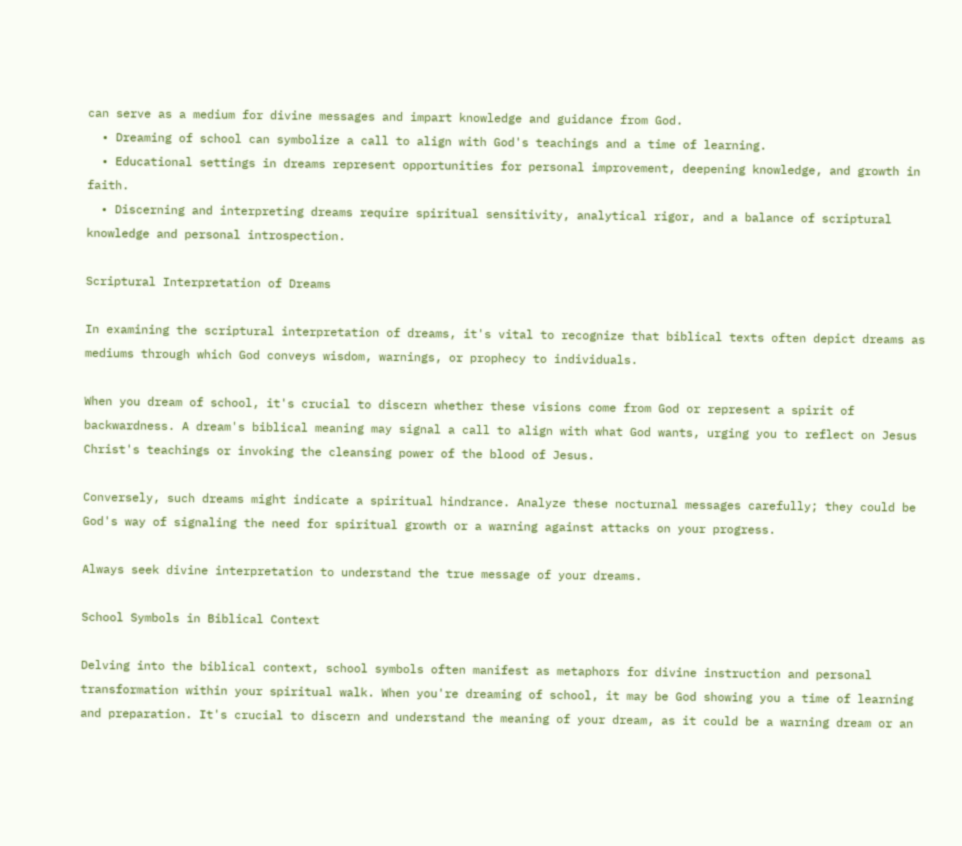can serve as a medium for divine messages and impart knowledge and guidance from God.
  • Dreaming of school can symbolize a call to align with God's teachings and a time of learning.
  • Educational settings in dreams represent opportunities for personal improvement, deepening knowledge, and growth in faith.
  • Discerning and interpreting dreams require spiritual sensitivity, analytical rigor, and a balance of scriptural knowledge and personal introspection.

Scriptural Interpretation of Dreams

In examining the scriptural interpretation of dreams, it's vital to recognize that biblical texts often depict dreams as mediums through which God conveys wisdom, warnings, or prophecy to individuals.

When you dream of school, it's crucial to discern whether these visions come from God or represent a spirit of backwardness. A dream's biblical meaning may signal a call to align with what God wants, urging you to reflect on Jesus Christ's teachings or invoking the cleansing power of the blood of Jesus.

Conversely, such dreams might indicate a spiritual hindrance. Analyze these nocturnal messages carefully; they could be God's way of signaling the need for spiritual growth or a warning against attacks on your progress.

Always seek divine interpretation to understand the true message of your dreams.

School Symbols in Biblical Context

Delving into the biblical context, school symbols often manifest as metaphors for divine instruction and personal transformation within your spiritual walk. When you're dreaming of school, it may be God showing you a time of learning and preparation. It's crucial to discern and understand the meaning of your dream, as it could be a warning dream or an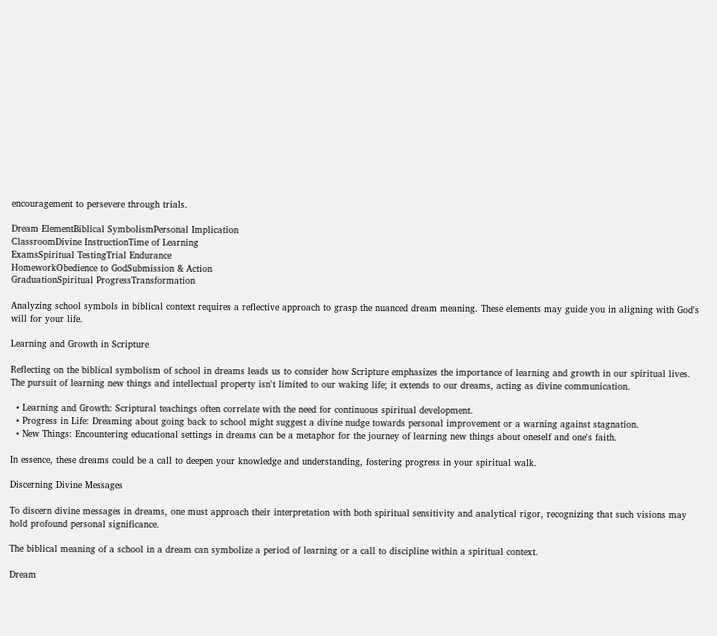encouragement to persevere through trials.

Dream ElementBiblical SymbolismPersonal Implication
ClassroomDivine InstructionTime of Learning
ExamsSpiritual TestingTrial Endurance
HomeworkObedience to GodSubmission & Action
GraduationSpiritual ProgressTransformation

Analyzing school symbols in biblical context requires a reflective approach to grasp the nuanced dream meaning. These elements may guide you in aligning with God's will for your life.

Learning and Growth in Scripture

Reflecting on the biblical symbolism of school in dreams leads us to consider how Scripture emphasizes the importance of learning and growth in our spiritual lives. The pursuit of learning new things and intellectual property isn't limited to our waking life; it extends to our dreams, acting as divine communication.

  • Learning and Growth: Scriptural teachings often correlate with the need for continuous spiritual development.
  • Progress in Life: Dreaming about going back to school might suggest a divine nudge towards personal improvement or a warning against stagnation.
  • New Things: Encountering educational settings in dreams can be a metaphor for the journey of learning new things about oneself and one's faith.

In essence, these dreams could be a call to deepen your knowledge and understanding, fostering progress in your spiritual walk.

Discerning Divine Messages

To discern divine messages in dreams, one must approach their interpretation with both spiritual sensitivity and analytical rigor, recognizing that such visions may hold profound personal significance.

The biblical meaning of a school in a dream can symbolize a period of learning or a call to discipline within a spiritual context.

Dream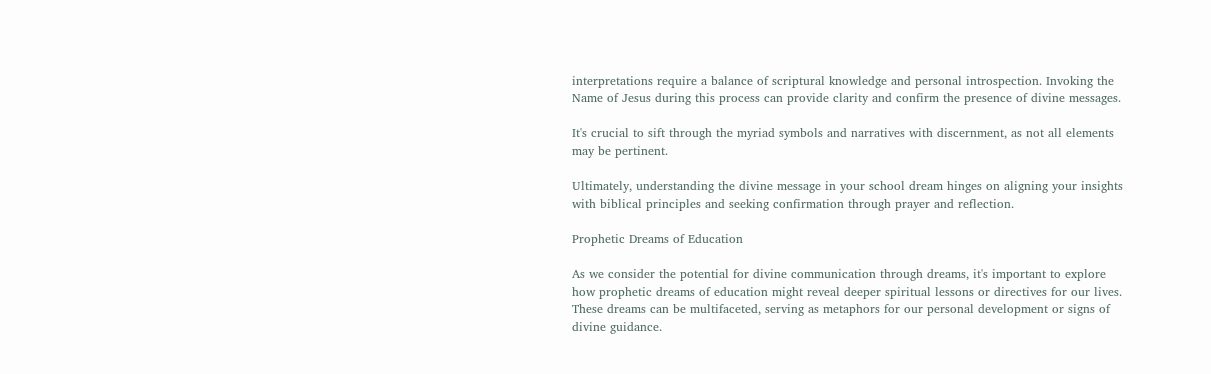interpretations require a balance of scriptural knowledge and personal introspection. Invoking the Name of Jesus during this process can provide clarity and confirm the presence of divine messages.

It's crucial to sift through the myriad symbols and narratives with discernment, as not all elements may be pertinent.

Ultimately, understanding the divine message in your school dream hinges on aligning your insights with biblical principles and seeking confirmation through prayer and reflection.

Prophetic Dreams of Education

As we consider the potential for divine communication through dreams, it's important to explore how prophetic dreams of education might reveal deeper spiritual lessons or directives for our lives. These dreams can be multifaceted, serving as metaphors for our personal development or signs of divine guidance.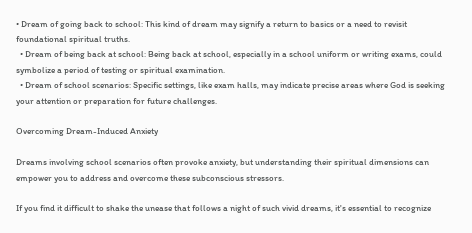• Dream of going back to school: This kind of dream may signify a return to basics or a need to revisit foundational spiritual truths.
  • Dream of being back at school: Being back at school, especially in a school uniform or writing exams, could symbolize a period of testing or spiritual examination.
  • Dream of school scenarios: Specific settings, like exam halls, may indicate precise areas where God is seeking your attention or preparation for future challenges.

Overcoming Dream-Induced Anxiety

Dreams involving school scenarios often provoke anxiety, but understanding their spiritual dimensions can empower you to address and overcome these subconscious stressors.

If you find it difficult to shake the unease that follows a night of such vivid dreams, it's essential to recognize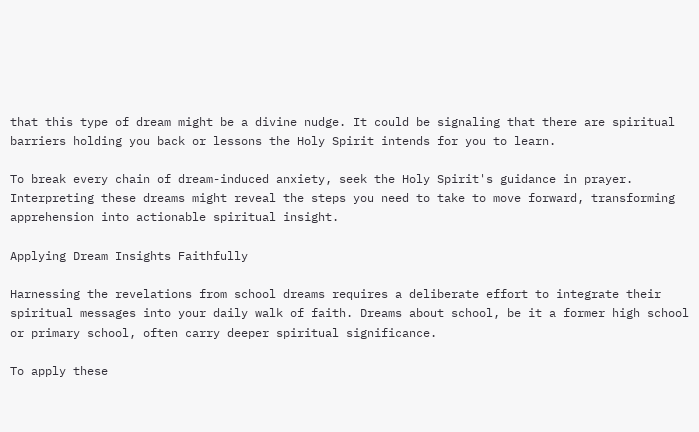that this type of dream might be a divine nudge. It could be signaling that there are spiritual barriers holding you back or lessons the Holy Spirit intends for you to learn.

To break every chain of dream-induced anxiety, seek the Holy Spirit's guidance in prayer. Interpreting these dreams might reveal the steps you need to take to move forward, transforming apprehension into actionable spiritual insight.

Applying Dream Insights Faithfully

Harnessing the revelations from school dreams requires a deliberate effort to integrate their spiritual messages into your daily walk of faith. Dreams about school, be it a former high school or primary school, often carry deeper spiritual significance.

To apply these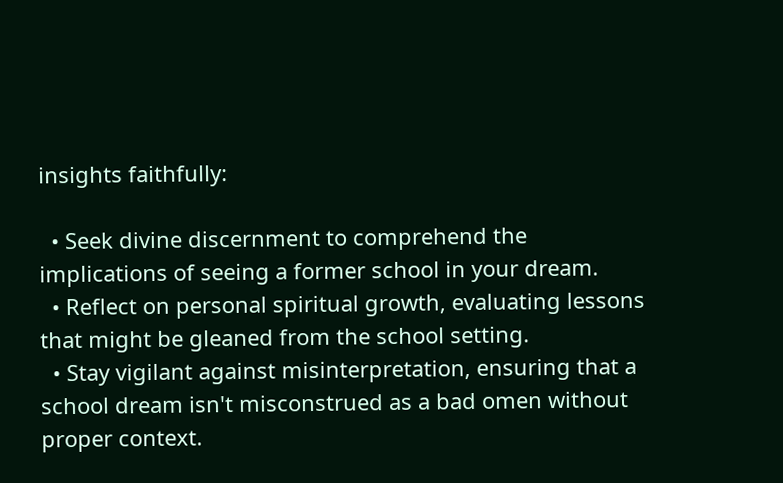insights faithfully:

  • Seek divine discernment to comprehend the implications of seeing a former school in your dream.
  • Reflect on personal spiritual growth, evaluating lessons that might be gleaned from the school setting.
  • Stay vigilant against misinterpretation, ensuring that a school dream isn't misconstrued as a bad omen without proper context.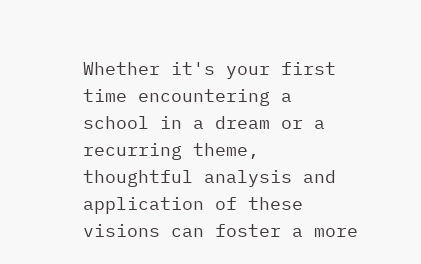Whether it's your first time encountering a school in a dream or a recurring theme, thoughtful analysis and application of these visions can foster a more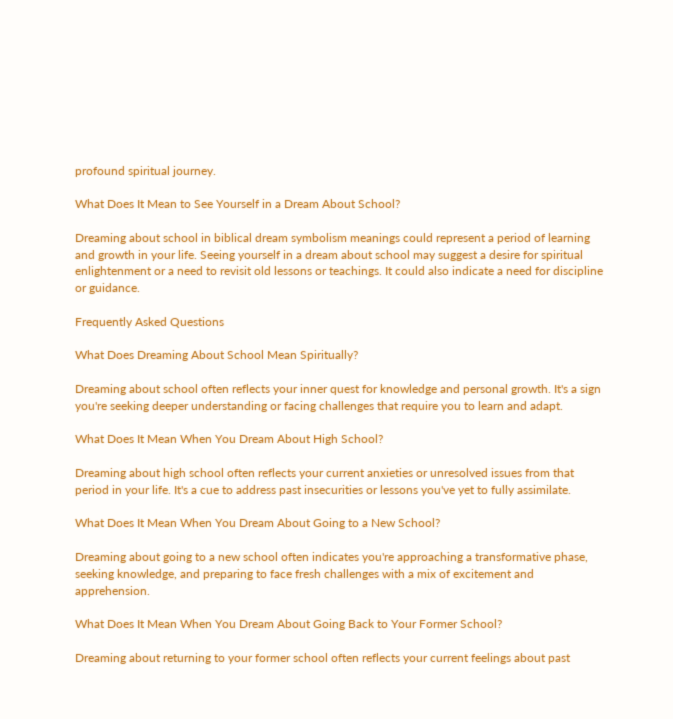profound spiritual journey.

What Does It Mean to See Yourself in a Dream About School?

Dreaming about school in biblical dream symbolism meanings could represent a period of learning and growth in your life. Seeing yourself in a dream about school may suggest a desire for spiritual enlightenment or a need to revisit old lessons or teachings. It could also indicate a need for discipline or guidance.

Frequently Asked Questions

What Does Dreaming About School Mean Spiritually?

Dreaming about school often reflects your inner quest for knowledge and personal growth. It's a sign you're seeking deeper understanding or facing challenges that require you to learn and adapt.

What Does It Mean When You Dream About High School?

Dreaming about high school often reflects your current anxieties or unresolved issues from that period in your life. It's a cue to address past insecurities or lessons you've yet to fully assimilate.

What Does It Mean When You Dream About Going to a New School?

Dreaming about going to a new school often indicates you're approaching a transformative phase, seeking knowledge, and preparing to face fresh challenges with a mix of excitement and apprehension.

What Does It Mean When You Dream About Going Back to Your Former School?

Dreaming about returning to your former school often reflects your current feelings about past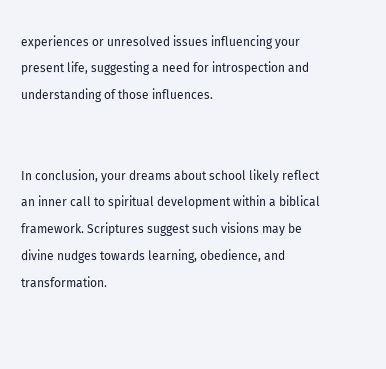experiences or unresolved issues influencing your present life, suggesting a need for introspection and understanding of those influences.


In conclusion, your dreams about school likely reflect an inner call to spiritual development within a biblical framework. Scriptures suggest such visions may be divine nudges towards learning, obedience, and transformation.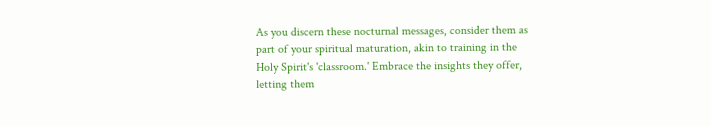As you discern these nocturnal messages, consider them as part of your spiritual maturation, akin to training in the Holy Spirit's 'classroom.' Embrace the insights they offer, letting them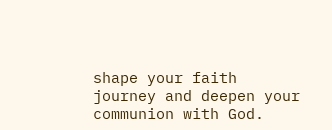shape your faith journey and deepen your communion with God.